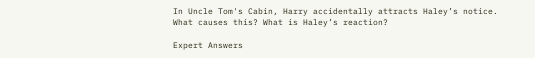In Uncle Tom's Cabin, Harry accidentally attracts Haley’s notice. What causes this? What is Haley’s reaction?

Expert Answers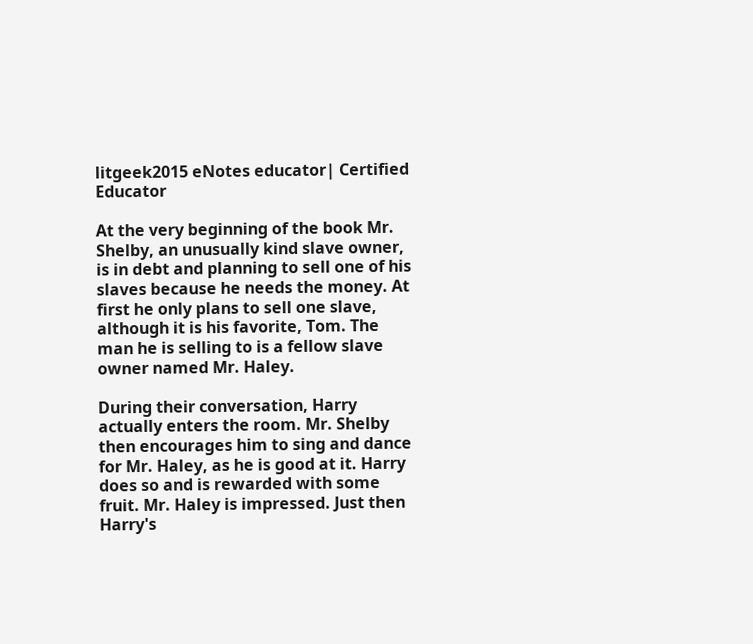litgeek2015 eNotes educator| Certified Educator

At the very beginning of the book Mr. Shelby, an unusually kind slave owner, is in debt and planning to sell one of his slaves because he needs the money. At first he only plans to sell one slave, although it is his favorite, Tom. The man he is selling to is a fellow slave owner named Mr. Haley.

During their conversation, Harry actually enters the room. Mr. Shelby then encourages him to sing and dance for Mr. Haley, as he is good at it. Harry does so and is rewarded with some fruit. Mr. Haley is impressed. Just then Harry's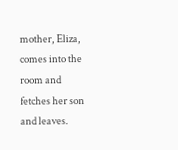mother, Eliza, comes into the room and fetches her son and leaves.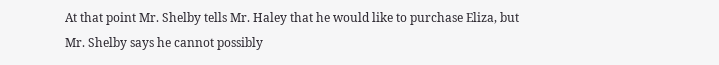At that point Mr. Shelby tells Mr. Haley that he would like to purchase Eliza, but Mr. Shelby says he cannot possibly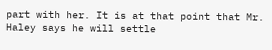part with her. It is at that point that Mr. Haley says he will settle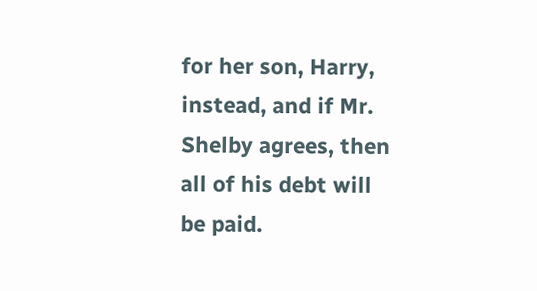for her son, Harry, instead, and if Mr. Shelby agrees, then all of his debt will be paid.